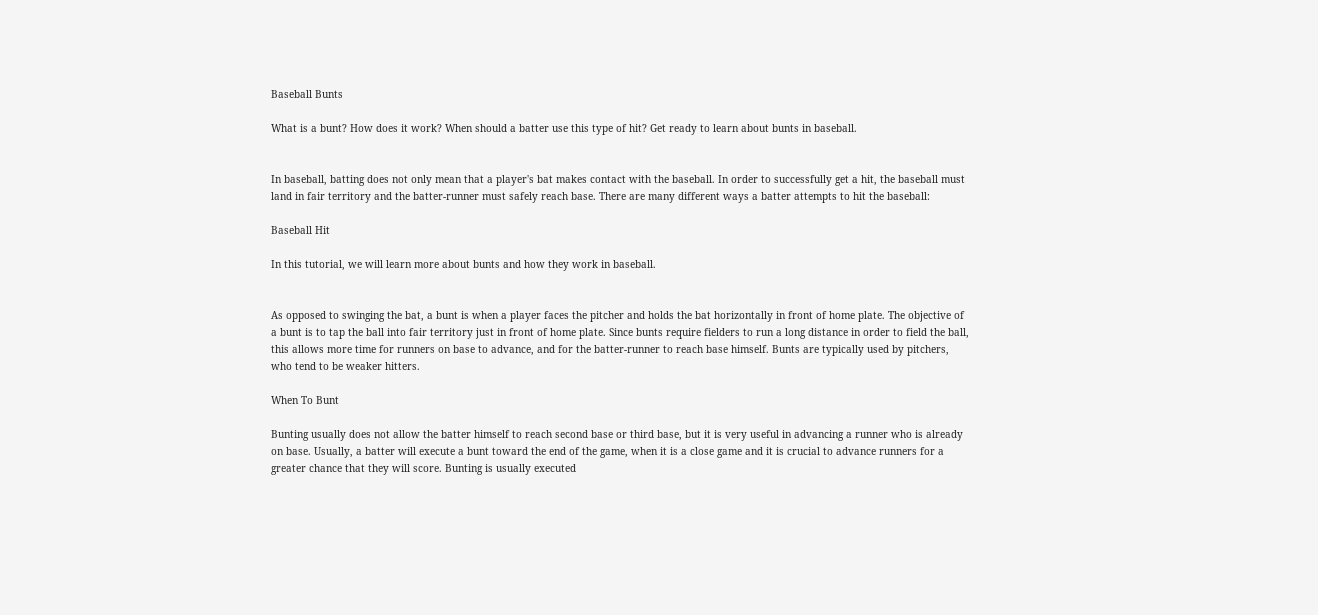Baseball Bunts

What is a bunt? How does it work? When should a batter use this type of hit? Get ready to learn about bunts in baseball.


In baseball, batting does not only mean that a player's bat makes contact with the baseball. In order to successfully get a hit, the baseball must land in fair territory and the batter-runner must safely reach base. There are many different ways a batter attempts to hit the baseball:

Baseball Hit

In this tutorial, we will learn more about bunts and how they work in baseball.


As opposed to swinging the bat, a bunt is when a player faces the pitcher and holds the bat horizontally in front of home plate. The objective of a bunt is to tap the ball into fair territory just in front of home plate. Since bunts require fielders to run a long distance in order to field the ball, this allows more time for runners on base to advance, and for the batter-runner to reach base himself. Bunts are typically used by pitchers, who tend to be weaker hitters.

When To Bunt

Bunting usually does not allow the batter himself to reach second base or third base, but it is very useful in advancing a runner who is already on base. Usually, a batter will execute a bunt toward the end of the game, when it is a close game and it is crucial to advance runners for a greater chance that they will score. Bunting is usually executed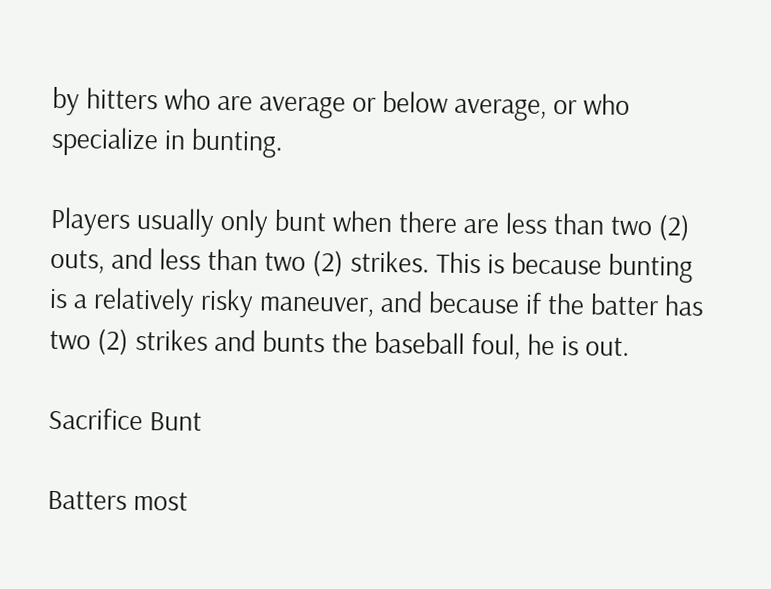by hitters who are average or below average, or who specialize in bunting.

Players usually only bunt when there are less than two (2) outs, and less than two (2) strikes. This is because bunting is a relatively risky maneuver, and because if the batter has two (2) strikes and bunts the baseball foul, he is out.

Sacrifice Bunt

Batters most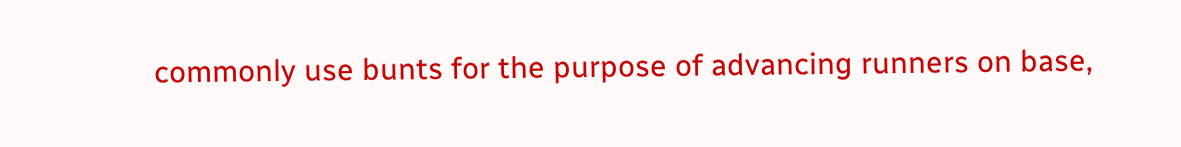commonly use bunts for the purpose of advancing runners on base,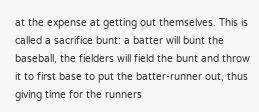at the expense at getting out themselves. This is called a sacrifice bunt: a batter will bunt the baseball, the fielders will field the bunt and throw it to first base to put the batter-runner out, thus giving time for the runners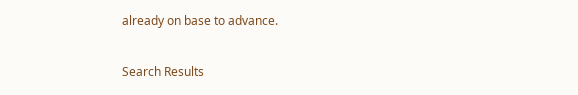already on base to advance.

Search Results